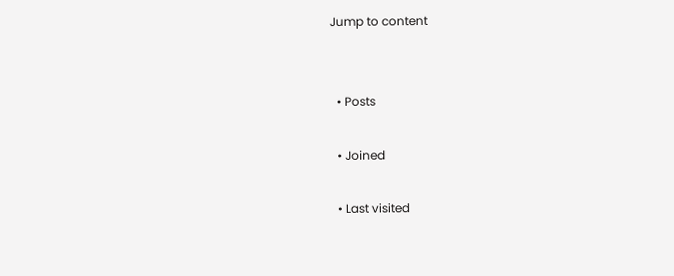Jump to content


  • Posts

  • Joined

  • Last visited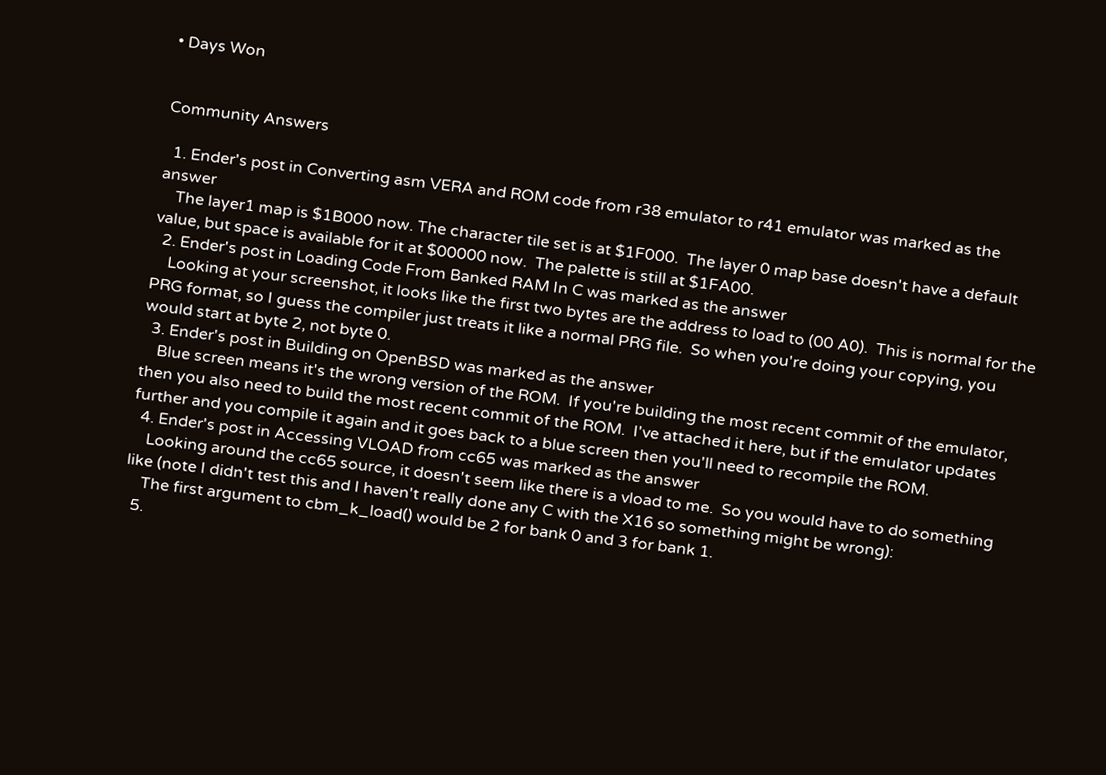• Days Won


Community Answers

  1. Ender's post in Converting asm VERA and ROM code from r38 emulator to r41 emulator was marked as the answer
    The layer1 map is $1B000 now. The character tile set is at $1F000.  The layer 0 map base doesn't have a default value, but space is available for it at $00000 now.  The palette is still at $1FA00.
  2. Ender's post in Loading Code From Banked RAM In C was marked as the answer
    Looking at your screenshot, it looks like the first two bytes are the address to load to (00 A0).  This is normal for the PRG format, so I guess the compiler just treats it like a normal PRG file.  So when you're doing your copying, you would start at byte 2, not byte 0.
  3. Ender's post in Building on OpenBSD was marked as the answer
    Blue screen means it's the wrong version of the ROM.  If you're building the most recent commit of the emulator, then you also need to build the most recent commit of the ROM.  I've attached it here, but if the emulator updates further and you compile it again and it goes back to a blue screen then you'll need to recompile the ROM.
  4. Ender's post in Accessing VLOAD from cc65 was marked as the answer
    Looking around the cc65 source, it doesn't seem like there is a vload to me.  So you would have to do something like (note I didn't test this and I haven't really done any C with the X16 so something might be wrong):
    The first argument to cbm_k_load() would be 2 for bank 0 and 3 for bank 1.
  5.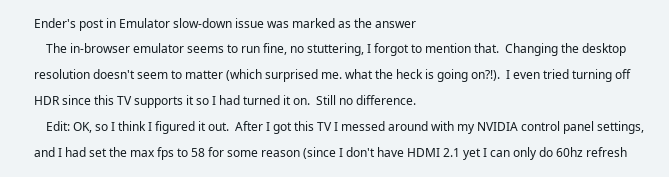Ender's post in Emulator slow-down issue was marked as the answer
    The in-browser emulator seems to run fine, no stuttering, I forgot to mention that.  Changing the desktop resolution doesn't seem to matter (which surprised me. what the heck is going on?!).  I even tried turning off HDR since this TV supports it so I had turned it on.  Still no difference.
    Edit: OK, so I think I figured it out.  After I got this TV I messed around with my NVIDIA control panel settings, and I had set the max fps to 58 for some reason (since I don't have HDMI 2.1 yet I can only do 60hz refresh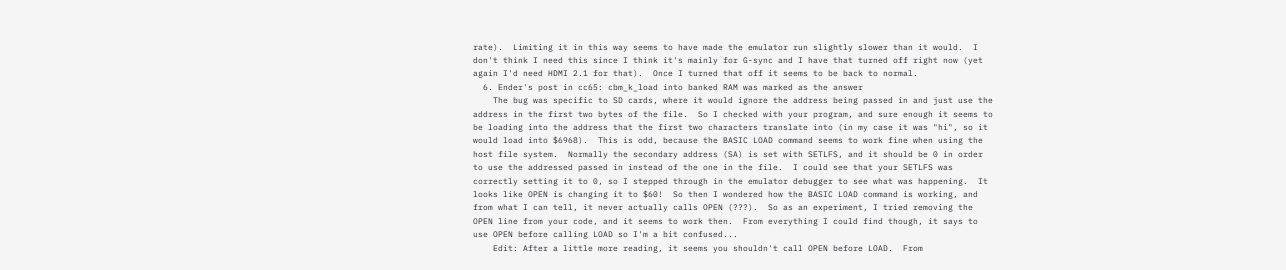rate).  Limiting it in this way seems to have made the emulator run slightly slower than it would.  I don't think I need this since I think it's mainly for G-sync and I have that turned off right now (yet again I'd need HDMI 2.1 for that).  Once I turned that off it seems to be back to normal.
  6. Ender's post in cc65: cbm_k_load into banked RAM was marked as the answer
    The bug was specific to SD cards, where it would ignore the address being passed in and just use the address in the first two bytes of the file.  So I checked with your program, and sure enough it seems to be loading into the address that the first two characters translate into (in my case it was "hi", so it would load into $6968).  This is odd, because the BASIC LOAD command seems to work fine when using the host file system.  Normally the secondary address (SA) is set with SETLFS, and it should be 0 in order to use the addressed passed in instead of the one in the file.  I could see that your SETLFS was correctly setting it to 0, so I stepped through in the emulator debugger to see what was happening.  It looks like OPEN is changing it to $60!  So then I wondered how the BASIC LOAD command is working, and from what I can tell, it never actually calls OPEN (???).  So as an experiment, I tried removing the OPEN line from your code, and it seems to work then.  From everything I could find though, it says to use OPEN before calling LOAD so I'm a bit confused...
    Edit: After a little more reading, it seems you shouldn't call OPEN before LOAD.  From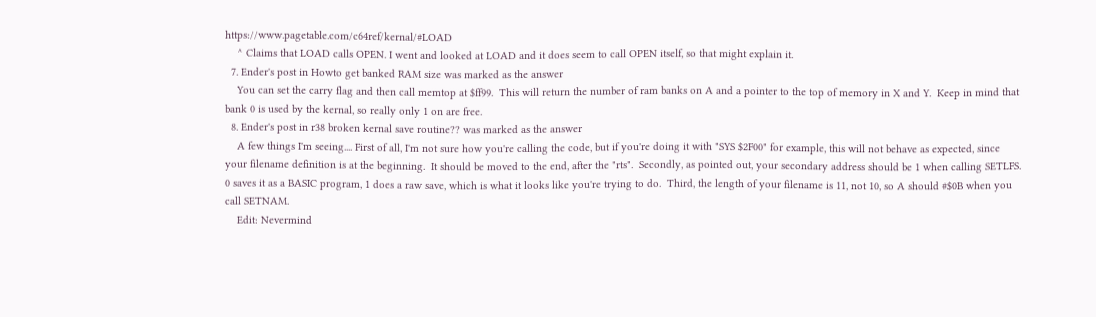https://www.pagetable.com/c64ref/kernal/#LOAD
    ^ Claims that LOAD calls OPEN. I went and looked at LOAD and it does seem to call OPEN itself, so that might explain it.
  7. Ender's post in Howto get banked RAM size was marked as the answer
    You can set the carry flag and then call memtop at $ff99.  This will return the number of ram banks on A and a pointer to the top of memory in X and Y.  Keep in mind that bank 0 is used by the kernal, so really only 1 on are free.
  8. Ender's post in r38 broken kernal save routine?? was marked as the answer
    A few things I'm seeing.... First of all, I'm not sure how you're calling the code, but if you're doing it with "SYS $2F00" for example, this will not behave as expected, since your filename definition is at the beginning.  It should be moved to the end, after the "rts".  Secondly, as pointed out, your secondary address should be 1 when calling SETLFS.  0 saves it as a BASIC program, 1 does a raw save, which is what it looks like you're trying to do.  Third, the length of your filename is 11, not 10, so A should #$0B when you call SETNAM.
    Edit: Nevermind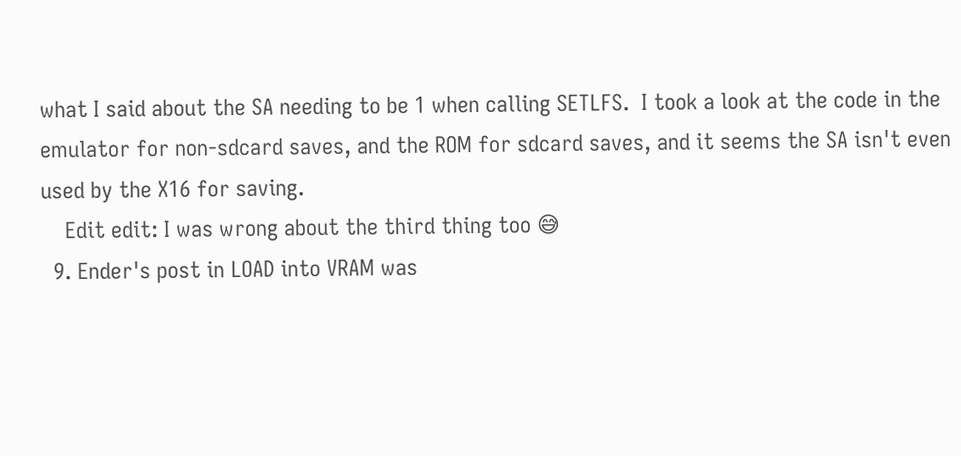what I said about the SA needing to be 1 when calling SETLFS.  I took a look at the code in the emulator for non-sdcard saves, and the ROM for sdcard saves, and it seems the SA isn't even used by the X16 for saving.
    Edit edit: I was wrong about the third thing too 😅
  9. Ender's post in LOAD into VRAM was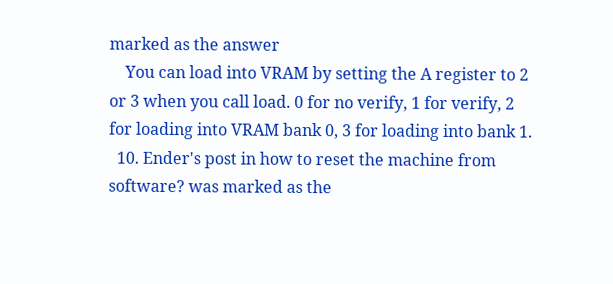marked as the answer
    You can load into VRAM by setting the A register to 2 or 3 when you call load. 0 for no verify, 1 for verify, 2 for loading into VRAM bank 0, 3 for loading into bank 1.
  10. Ender's post in how to reset the machine from software? was marked as the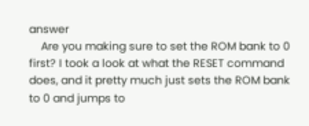answer
    Are you making sure to set the ROM bank to 0 first? I took a look at what the RESET command does, and it pretty much just sets the ROM bank to 0 and jumps to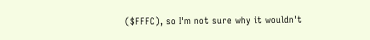($FFFC), so I'm not sure why it wouldn't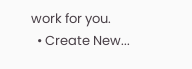work for you.
  • Create New...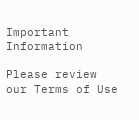Important Information

Please review our Terms of Use